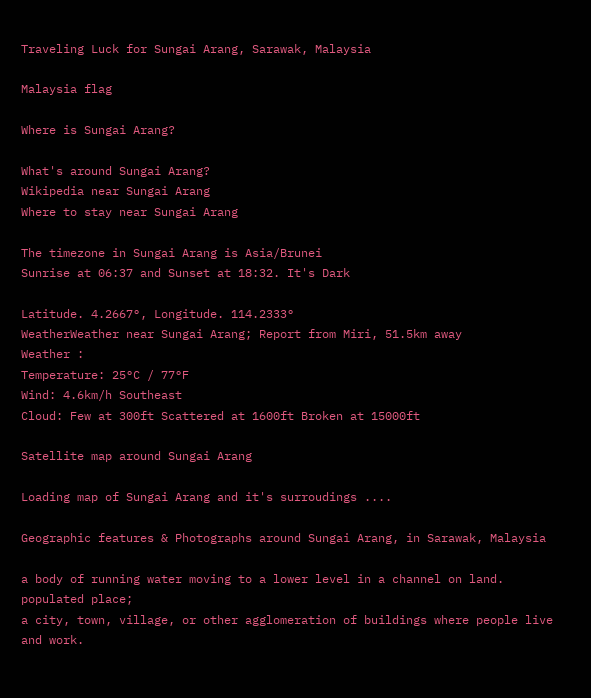Traveling Luck for Sungai Arang, Sarawak, Malaysia

Malaysia flag

Where is Sungai Arang?

What's around Sungai Arang?
Wikipedia near Sungai Arang
Where to stay near Sungai Arang

The timezone in Sungai Arang is Asia/Brunei
Sunrise at 06:37 and Sunset at 18:32. It's Dark

Latitude. 4.2667°, Longitude. 114.2333°
WeatherWeather near Sungai Arang; Report from Miri, 51.5km away
Weather :
Temperature: 25°C / 77°F
Wind: 4.6km/h Southeast
Cloud: Few at 300ft Scattered at 1600ft Broken at 15000ft

Satellite map around Sungai Arang

Loading map of Sungai Arang and it's surroudings ....

Geographic features & Photographs around Sungai Arang, in Sarawak, Malaysia

a body of running water moving to a lower level in a channel on land.
populated place;
a city, town, village, or other agglomeration of buildings where people live and work.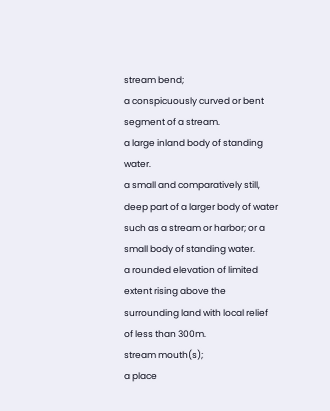stream bend;
a conspicuously curved or bent segment of a stream.
a large inland body of standing water.
a small and comparatively still, deep part of a larger body of water such as a stream or harbor; or a small body of standing water.
a rounded elevation of limited extent rising above the surrounding land with local relief of less than 300m.
stream mouth(s);
a place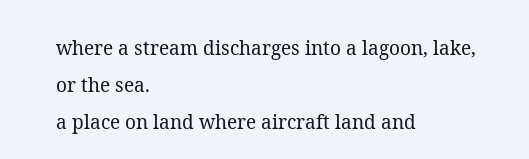where a stream discharges into a lagoon, lake, or the sea.
a place on land where aircraft land and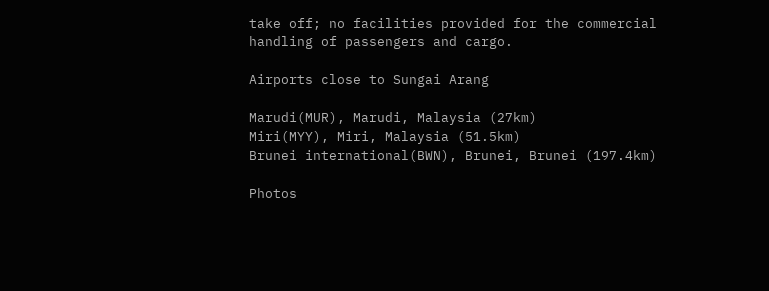take off; no facilities provided for the commercial handling of passengers and cargo.

Airports close to Sungai Arang

Marudi(MUR), Marudi, Malaysia (27km)
Miri(MYY), Miri, Malaysia (51.5km)
Brunei international(BWN), Brunei, Brunei (197.4km)

Photos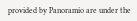provided by Panoramio are under the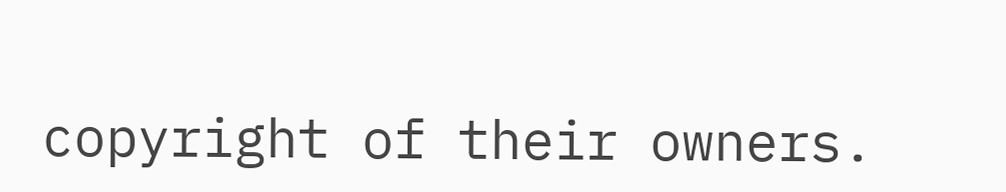copyright of their owners.